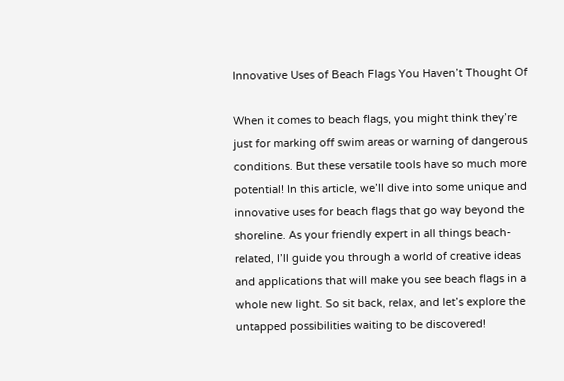Innovative Uses of Beach Flags You Haven’t Thought Of

When it comes to beach flags, you might think they’re just for marking off swim areas or warning of dangerous conditions. But these versatile tools have so much more potential! In this article, we’ll dive into some unique and innovative uses for beach flags that go way beyond the shoreline. As your friendly expert in all things beach-related, I’ll guide you through a world of creative ideas and applications that will make you see beach flags in a whole new light. So sit back, relax, and let’s explore the untapped possibilities waiting to be discovered!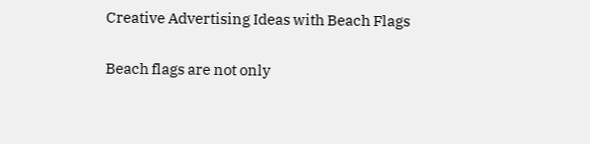Creative Advertising Ideas with Beach Flags

Beach flags are not only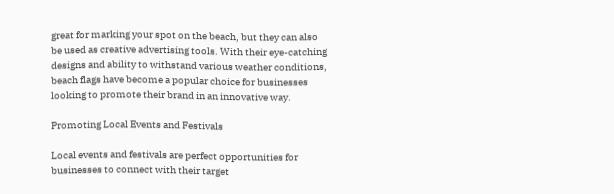great for marking your spot on the beach, but they can also be used as creative advertising tools. With their eye-catching designs and ability to withstand various weather conditions, beach flags have become a popular choice for businesses looking to promote their brand in an innovative way.

Promoting Local Events and Festivals

Local events and festivals are perfect opportunities for businesses to connect with their target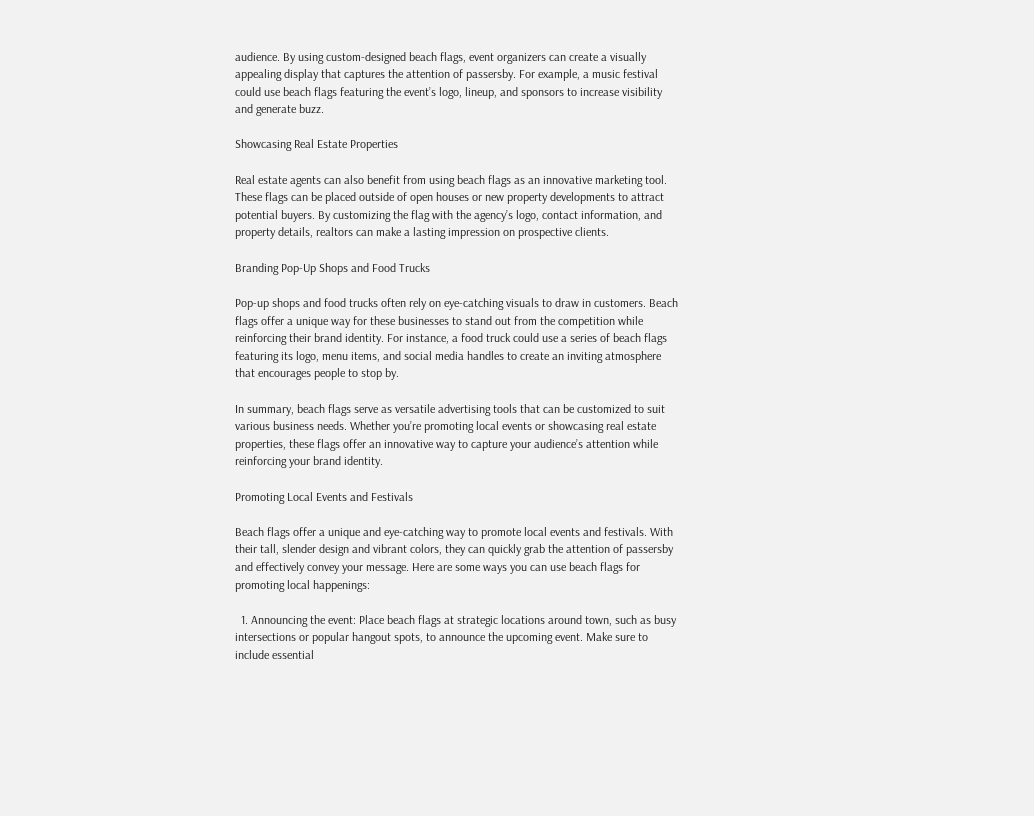audience. By using custom-designed beach flags, event organizers can create a visually appealing display that captures the attention of passersby. For example, a music festival could use beach flags featuring the event’s logo, lineup, and sponsors to increase visibility and generate buzz.

Showcasing Real Estate Properties

Real estate agents can also benefit from using beach flags as an innovative marketing tool. These flags can be placed outside of open houses or new property developments to attract potential buyers. By customizing the flag with the agency’s logo, contact information, and property details, realtors can make a lasting impression on prospective clients.

Branding Pop-Up Shops and Food Trucks

Pop-up shops and food trucks often rely on eye-catching visuals to draw in customers. Beach flags offer a unique way for these businesses to stand out from the competition while reinforcing their brand identity. For instance, a food truck could use a series of beach flags featuring its logo, menu items, and social media handles to create an inviting atmosphere that encourages people to stop by.

In summary, beach flags serve as versatile advertising tools that can be customized to suit various business needs. Whether you’re promoting local events or showcasing real estate properties, these flags offer an innovative way to capture your audience’s attention while reinforcing your brand identity.

Promoting Local Events and Festivals

Beach flags offer a unique and eye-catching way to promote local events and festivals. With their tall, slender design and vibrant colors, they can quickly grab the attention of passersby and effectively convey your message. Here are some ways you can use beach flags for promoting local happenings:

  1. Announcing the event: Place beach flags at strategic locations around town, such as busy intersections or popular hangout spots, to announce the upcoming event. Make sure to include essential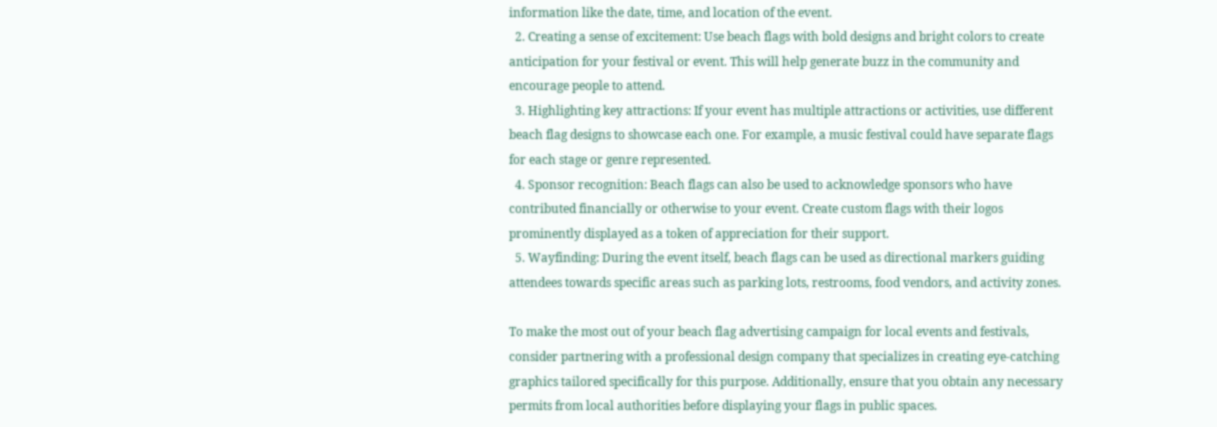information like the date, time, and location of the event.
  2. Creating a sense of excitement: Use beach flags with bold designs and bright colors to create anticipation for your festival or event. This will help generate buzz in the community and encourage people to attend.
  3. Highlighting key attractions: If your event has multiple attractions or activities, use different beach flag designs to showcase each one. For example, a music festival could have separate flags for each stage or genre represented.
  4. Sponsor recognition: Beach flags can also be used to acknowledge sponsors who have contributed financially or otherwise to your event. Create custom flags with their logos prominently displayed as a token of appreciation for their support.
  5. Wayfinding: During the event itself, beach flags can be used as directional markers guiding attendees towards specific areas such as parking lots, restrooms, food vendors, and activity zones.

To make the most out of your beach flag advertising campaign for local events and festivals, consider partnering with a professional design company that specializes in creating eye-catching graphics tailored specifically for this purpose. Additionally, ensure that you obtain any necessary permits from local authorities before displaying your flags in public spaces.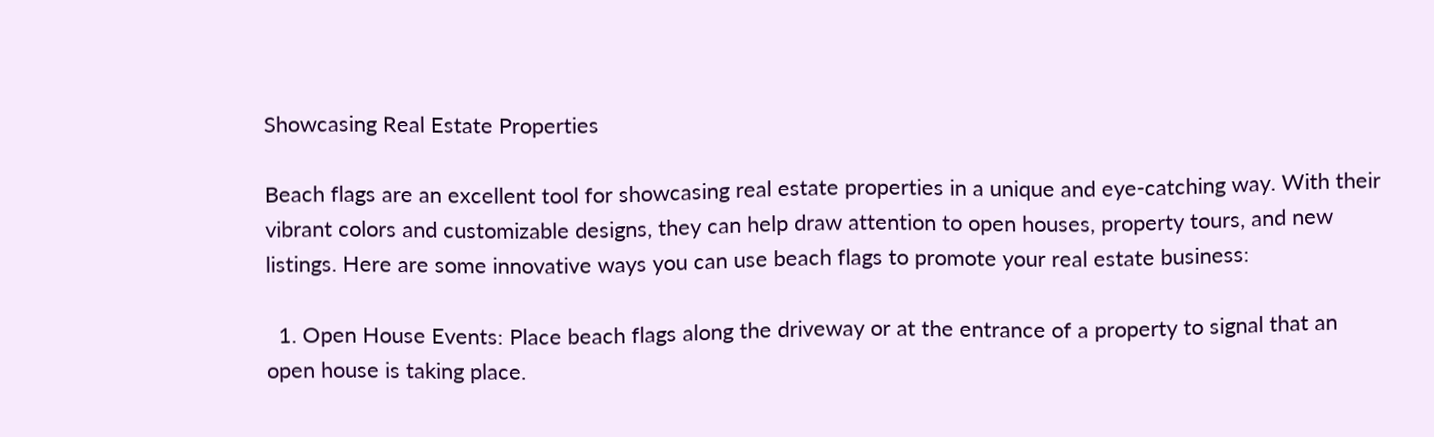Showcasing Real Estate Properties

Beach flags are an excellent tool for showcasing real estate properties in a unique and eye-catching way. With their vibrant colors and customizable designs, they can help draw attention to open houses, property tours, and new listings. Here are some innovative ways you can use beach flags to promote your real estate business:

  1. Open House Events: Place beach flags along the driveway or at the entrance of a property to signal that an open house is taking place.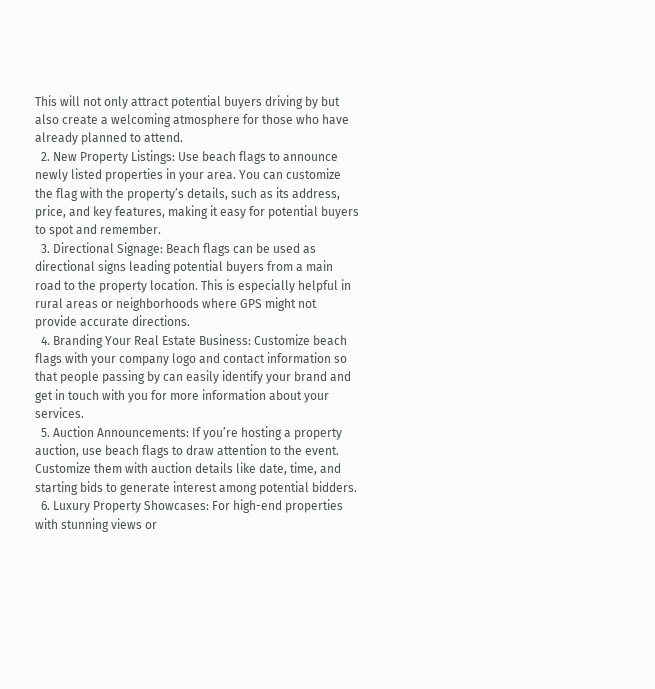This will not only attract potential buyers driving by but also create a welcoming atmosphere for those who have already planned to attend.
  2. New Property Listings: Use beach flags to announce newly listed properties in your area. You can customize the flag with the property’s details, such as its address, price, and key features, making it easy for potential buyers to spot and remember.
  3. Directional Signage: Beach flags can be used as directional signs leading potential buyers from a main road to the property location. This is especially helpful in rural areas or neighborhoods where GPS might not provide accurate directions.
  4. Branding Your Real Estate Business: Customize beach flags with your company logo and contact information so that people passing by can easily identify your brand and get in touch with you for more information about your services.
  5. Auction Announcements: If you’re hosting a property auction, use beach flags to draw attention to the event. Customize them with auction details like date, time, and starting bids to generate interest among potential bidders.
  6. Luxury Property Showcases: For high-end properties with stunning views or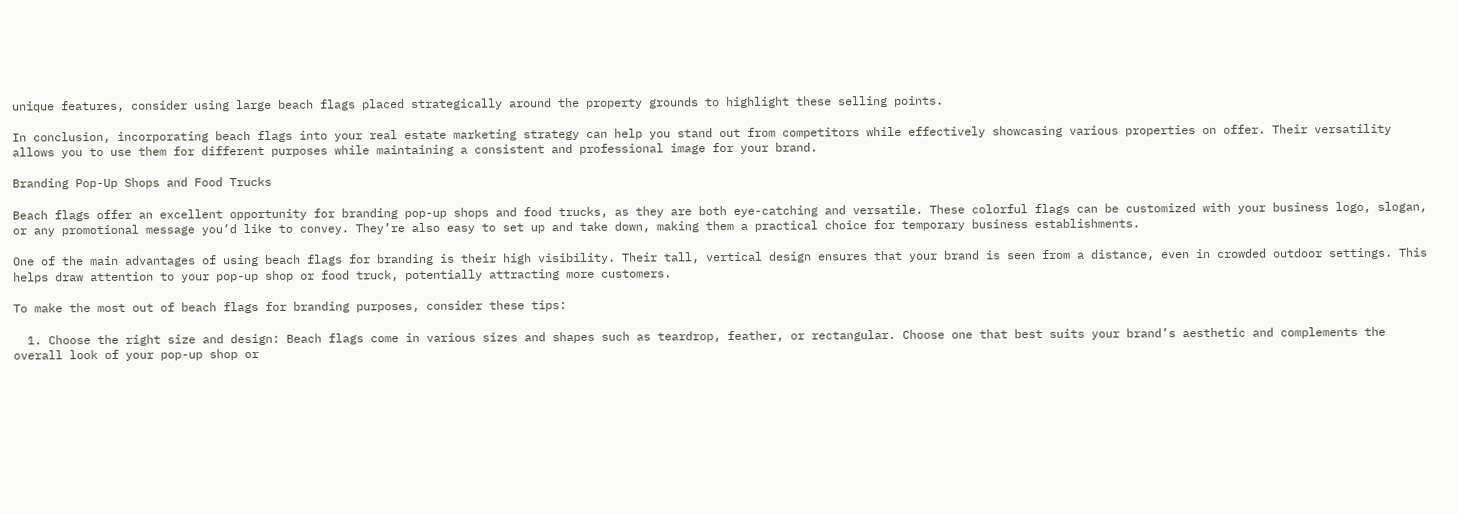unique features, consider using large beach flags placed strategically around the property grounds to highlight these selling points.

In conclusion, incorporating beach flags into your real estate marketing strategy can help you stand out from competitors while effectively showcasing various properties on offer. Their versatility allows you to use them for different purposes while maintaining a consistent and professional image for your brand.

Branding Pop-Up Shops and Food Trucks

Beach flags offer an excellent opportunity for branding pop-up shops and food trucks, as they are both eye-catching and versatile. These colorful flags can be customized with your business logo, slogan, or any promotional message you’d like to convey. They’re also easy to set up and take down, making them a practical choice for temporary business establishments.

One of the main advantages of using beach flags for branding is their high visibility. Their tall, vertical design ensures that your brand is seen from a distance, even in crowded outdoor settings. This helps draw attention to your pop-up shop or food truck, potentially attracting more customers.

To make the most out of beach flags for branding purposes, consider these tips:

  1. Choose the right size and design: Beach flags come in various sizes and shapes such as teardrop, feather, or rectangular. Choose one that best suits your brand’s aesthetic and complements the overall look of your pop-up shop or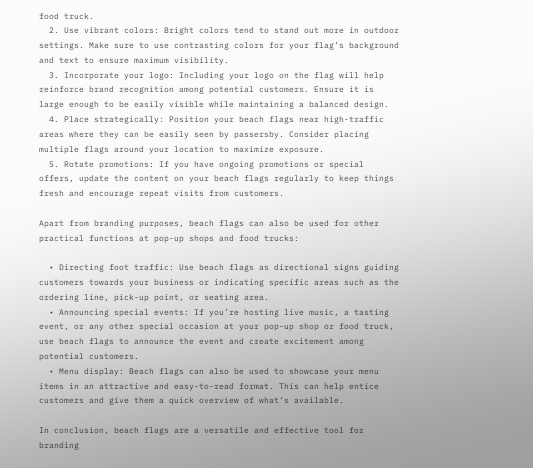food truck.
  2. Use vibrant colors: Bright colors tend to stand out more in outdoor settings. Make sure to use contrasting colors for your flag’s background and text to ensure maximum visibility.
  3. Incorporate your logo: Including your logo on the flag will help reinforce brand recognition among potential customers. Ensure it is large enough to be easily visible while maintaining a balanced design.
  4. Place strategically: Position your beach flags near high-traffic areas where they can be easily seen by passersby. Consider placing multiple flags around your location to maximize exposure.
  5. Rotate promotions: If you have ongoing promotions or special offers, update the content on your beach flags regularly to keep things fresh and encourage repeat visits from customers.

Apart from branding purposes, beach flags can also be used for other practical functions at pop-up shops and food trucks:

  • Directing foot traffic: Use beach flags as directional signs guiding customers towards your business or indicating specific areas such as the ordering line, pick-up point, or seating area.
  • Announcing special events: If you’re hosting live music, a tasting event, or any other special occasion at your pop-up shop or food truck, use beach flags to announce the event and create excitement among potential customers.
  • Menu display: Beach flags can also be used to showcase your menu items in an attractive and easy-to-read format. This can help entice customers and give them a quick overview of what’s available.

In conclusion, beach flags are a versatile and effective tool for branding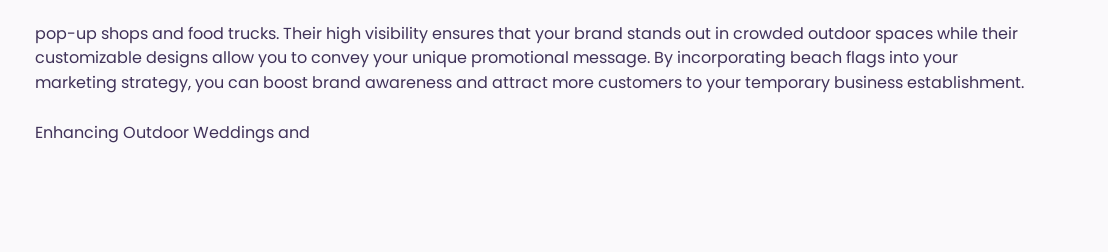pop-up shops and food trucks. Their high visibility ensures that your brand stands out in crowded outdoor spaces while their customizable designs allow you to convey your unique promotional message. By incorporating beach flags into your marketing strategy, you can boost brand awareness and attract more customers to your temporary business establishment.

Enhancing Outdoor Weddings and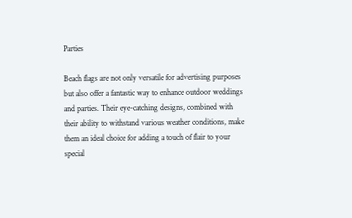Parties

Beach flags are not only versatile for advertising purposes but also offer a fantastic way to enhance outdoor weddings and parties. Their eye-catching designs, combined with their ability to withstand various weather conditions, make them an ideal choice for adding a touch of flair to your special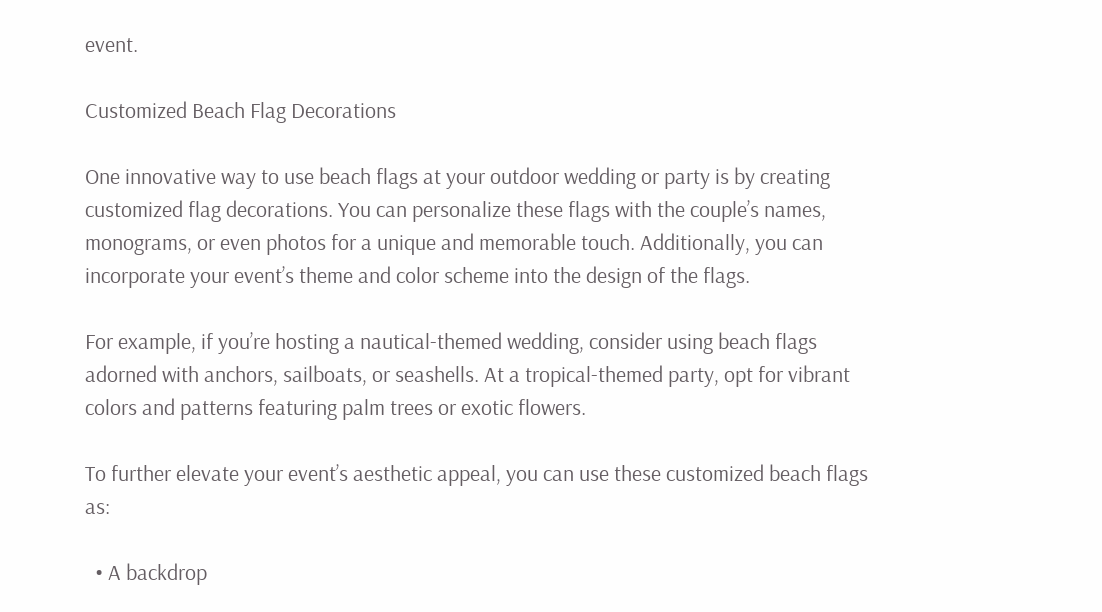event.

Customized Beach Flag Decorations

One innovative way to use beach flags at your outdoor wedding or party is by creating customized flag decorations. You can personalize these flags with the couple’s names, monograms, or even photos for a unique and memorable touch. Additionally, you can incorporate your event’s theme and color scheme into the design of the flags.

For example, if you’re hosting a nautical-themed wedding, consider using beach flags adorned with anchors, sailboats, or seashells. At a tropical-themed party, opt for vibrant colors and patterns featuring palm trees or exotic flowers.

To further elevate your event’s aesthetic appeal, you can use these customized beach flags as:

  • A backdrop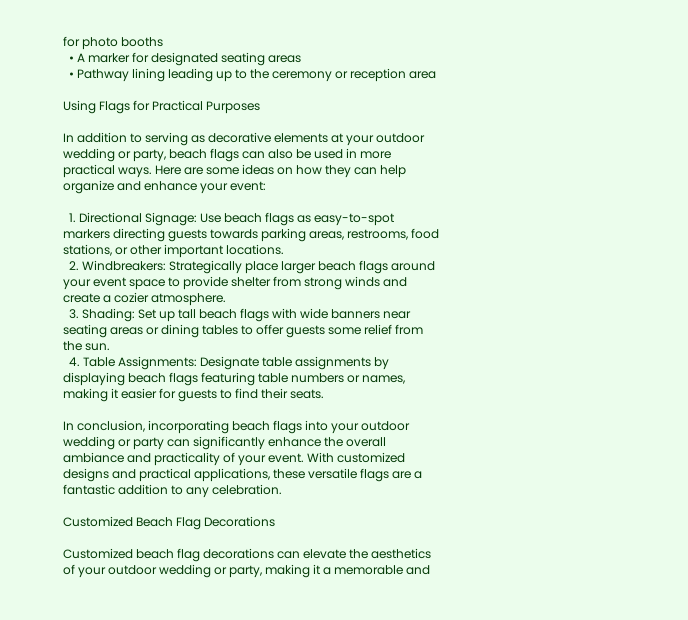for photo booths
  • A marker for designated seating areas
  • Pathway lining leading up to the ceremony or reception area

Using Flags for Practical Purposes

In addition to serving as decorative elements at your outdoor wedding or party, beach flags can also be used in more practical ways. Here are some ideas on how they can help organize and enhance your event:

  1. Directional Signage: Use beach flags as easy-to-spot markers directing guests towards parking areas, restrooms, food stations, or other important locations.
  2. Windbreakers: Strategically place larger beach flags around your event space to provide shelter from strong winds and create a cozier atmosphere.
  3. Shading: Set up tall beach flags with wide banners near seating areas or dining tables to offer guests some relief from the sun.
  4. Table Assignments: Designate table assignments by displaying beach flags featuring table numbers or names, making it easier for guests to find their seats.

In conclusion, incorporating beach flags into your outdoor wedding or party can significantly enhance the overall ambiance and practicality of your event. With customized designs and practical applications, these versatile flags are a fantastic addition to any celebration.

Customized Beach Flag Decorations

Customized beach flag decorations can elevate the aesthetics of your outdoor wedding or party, making it a memorable and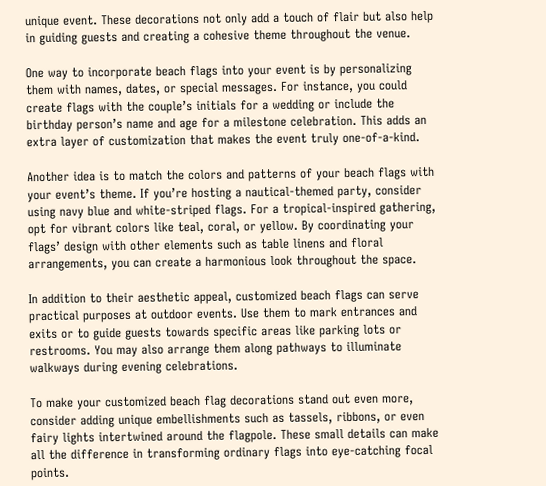unique event. These decorations not only add a touch of flair but also help in guiding guests and creating a cohesive theme throughout the venue.

One way to incorporate beach flags into your event is by personalizing them with names, dates, or special messages. For instance, you could create flags with the couple’s initials for a wedding or include the birthday person’s name and age for a milestone celebration. This adds an extra layer of customization that makes the event truly one-of-a-kind.

Another idea is to match the colors and patterns of your beach flags with your event’s theme. If you’re hosting a nautical-themed party, consider using navy blue and white-striped flags. For a tropical-inspired gathering, opt for vibrant colors like teal, coral, or yellow. By coordinating your flags’ design with other elements such as table linens and floral arrangements, you can create a harmonious look throughout the space.

In addition to their aesthetic appeal, customized beach flags can serve practical purposes at outdoor events. Use them to mark entrances and exits or to guide guests towards specific areas like parking lots or restrooms. You may also arrange them along pathways to illuminate walkways during evening celebrations.

To make your customized beach flag decorations stand out even more, consider adding unique embellishments such as tassels, ribbons, or even fairy lights intertwined around the flagpole. These small details can make all the difference in transforming ordinary flags into eye-catching focal points.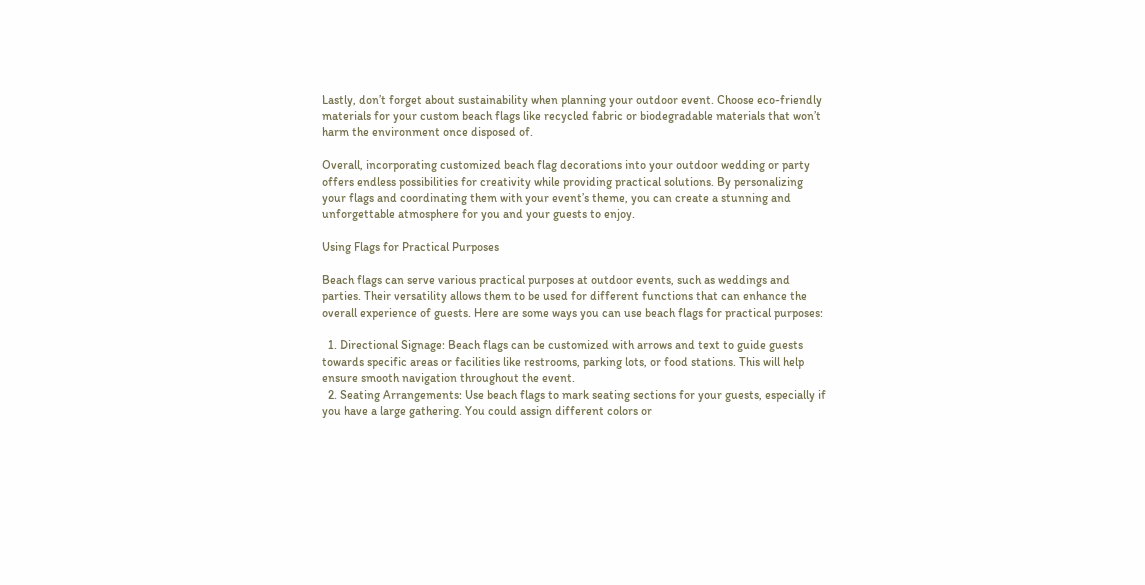Lastly, don’t forget about sustainability when planning your outdoor event. Choose eco-friendly materials for your custom beach flags like recycled fabric or biodegradable materials that won’t harm the environment once disposed of.

Overall, incorporating customized beach flag decorations into your outdoor wedding or party offers endless possibilities for creativity while providing practical solutions. By personalizing your flags and coordinating them with your event’s theme, you can create a stunning and unforgettable atmosphere for you and your guests to enjoy.

Using Flags for Practical Purposes

Beach flags can serve various practical purposes at outdoor events, such as weddings and parties. Their versatility allows them to be used for different functions that can enhance the overall experience of guests. Here are some ways you can use beach flags for practical purposes:

  1. Directional Signage: Beach flags can be customized with arrows and text to guide guests towards specific areas or facilities like restrooms, parking lots, or food stations. This will help ensure smooth navigation throughout the event.
  2. Seating Arrangements: Use beach flags to mark seating sections for your guests, especially if you have a large gathering. You could assign different colors or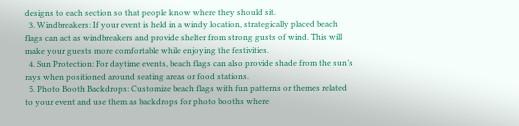designs to each section so that people know where they should sit.
  3. Windbreakers: If your event is held in a windy location, strategically placed beach flags can act as windbreakers and provide shelter from strong gusts of wind. This will make your guests more comfortable while enjoying the festivities.
  4. Sun Protection: For daytime events, beach flags can also provide shade from the sun’s rays when positioned around seating areas or food stations.
  5. Photo Booth Backdrops: Customize beach flags with fun patterns or themes related to your event and use them as backdrops for photo booths where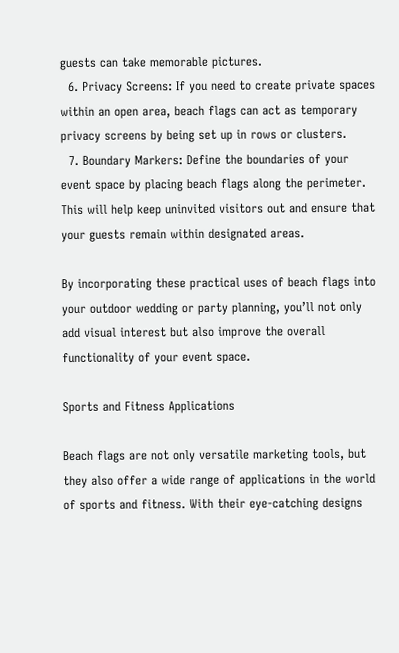guests can take memorable pictures.
  6. Privacy Screens: If you need to create private spaces within an open area, beach flags can act as temporary privacy screens by being set up in rows or clusters.
  7. Boundary Markers: Define the boundaries of your event space by placing beach flags along the perimeter. This will help keep uninvited visitors out and ensure that your guests remain within designated areas.

By incorporating these practical uses of beach flags into your outdoor wedding or party planning, you’ll not only add visual interest but also improve the overall functionality of your event space.

Sports and Fitness Applications

Beach flags are not only versatile marketing tools, but they also offer a wide range of applications in the world of sports and fitness. With their eye-catching designs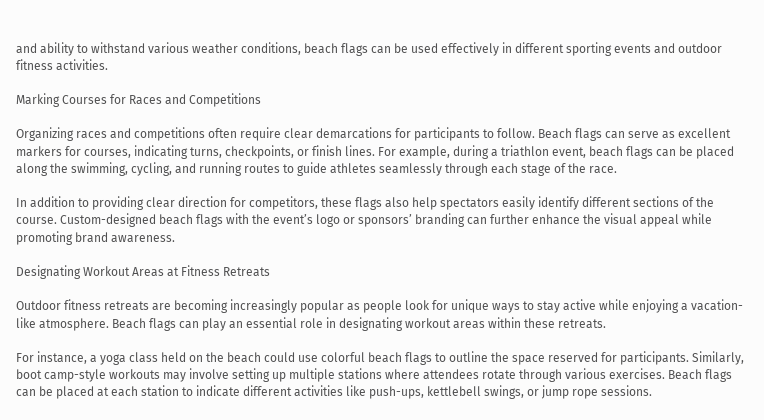and ability to withstand various weather conditions, beach flags can be used effectively in different sporting events and outdoor fitness activities.

Marking Courses for Races and Competitions

Organizing races and competitions often require clear demarcations for participants to follow. Beach flags can serve as excellent markers for courses, indicating turns, checkpoints, or finish lines. For example, during a triathlon event, beach flags can be placed along the swimming, cycling, and running routes to guide athletes seamlessly through each stage of the race.

In addition to providing clear direction for competitors, these flags also help spectators easily identify different sections of the course. Custom-designed beach flags with the event’s logo or sponsors’ branding can further enhance the visual appeal while promoting brand awareness.

Designating Workout Areas at Fitness Retreats

Outdoor fitness retreats are becoming increasingly popular as people look for unique ways to stay active while enjoying a vacation-like atmosphere. Beach flags can play an essential role in designating workout areas within these retreats.

For instance, a yoga class held on the beach could use colorful beach flags to outline the space reserved for participants. Similarly, boot camp-style workouts may involve setting up multiple stations where attendees rotate through various exercises. Beach flags can be placed at each station to indicate different activities like push-ups, kettlebell swings, or jump rope sessions.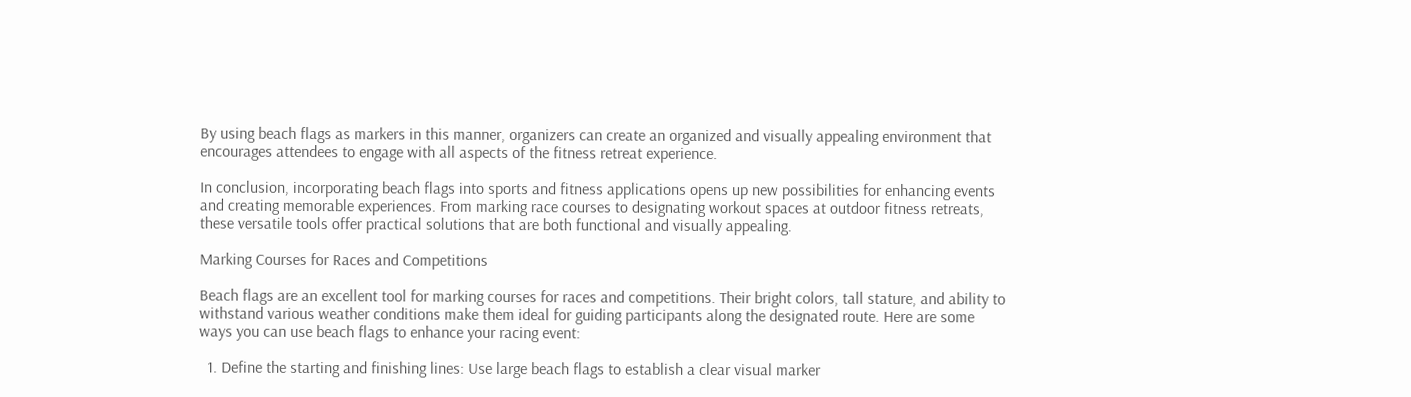By using beach flags as markers in this manner, organizers can create an organized and visually appealing environment that encourages attendees to engage with all aspects of the fitness retreat experience.

In conclusion, incorporating beach flags into sports and fitness applications opens up new possibilities for enhancing events and creating memorable experiences. From marking race courses to designating workout spaces at outdoor fitness retreats, these versatile tools offer practical solutions that are both functional and visually appealing.

Marking Courses for Races and Competitions

Beach flags are an excellent tool for marking courses for races and competitions. Their bright colors, tall stature, and ability to withstand various weather conditions make them ideal for guiding participants along the designated route. Here are some ways you can use beach flags to enhance your racing event:

  1. Define the starting and finishing lines: Use large beach flags to establish a clear visual marker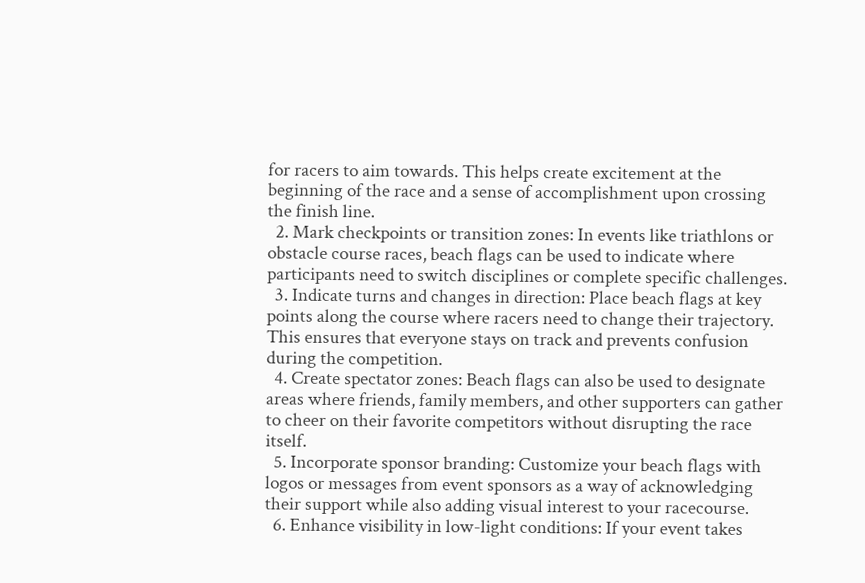for racers to aim towards. This helps create excitement at the beginning of the race and a sense of accomplishment upon crossing the finish line.
  2. Mark checkpoints or transition zones: In events like triathlons or obstacle course races, beach flags can be used to indicate where participants need to switch disciplines or complete specific challenges.
  3. Indicate turns and changes in direction: Place beach flags at key points along the course where racers need to change their trajectory. This ensures that everyone stays on track and prevents confusion during the competition.
  4. Create spectator zones: Beach flags can also be used to designate areas where friends, family members, and other supporters can gather to cheer on their favorite competitors without disrupting the race itself.
  5. Incorporate sponsor branding: Customize your beach flags with logos or messages from event sponsors as a way of acknowledging their support while also adding visual interest to your racecourse.
  6. Enhance visibility in low-light conditions: If your event takes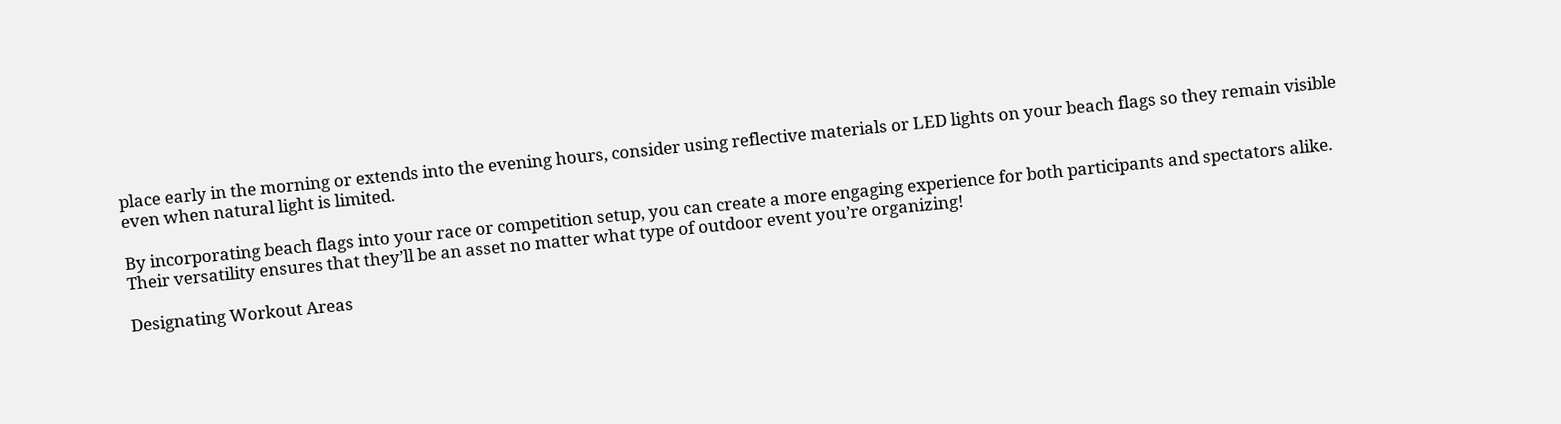place early in the morning or extends into the evening hours, consider using reflective materials or LED lights on your beach flags so they remain visible even when natural light is limited.

By incorporating beach flags into your race or competition setup, you can create a more engaging experience for both participants and spectators alike. Their versatility ensures that they’ll be an asset no matter what type of outdoor event you’re organizing!

Designating Workout Areas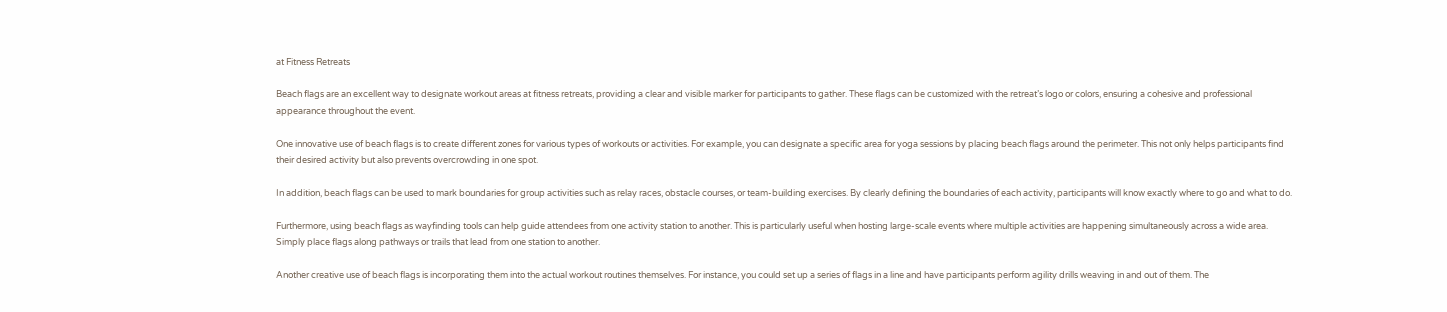at Fitness Retreats

Beach flags are an excellent way to designate workout areas at fitness retreats, providing a clear and visible marker for participants to gather. These flags can be customized with the retreat’s logo or colors, ensuring a cohesive and professional appearance throughout the event.

One innovative use of beach flags is to create different zones for various types of workouts or activities. For example, you can designate a specific area for yoga sessions by placing beach flags around the perimeter. This not only helps participants find their desired activity but also prevents overcrowding in one spot.

In addition, beach flags can be used to mark boundaries for group activities such as relay races, obstacle courses, or team-building exercises. By clearly defining the boundaries of each activity, participants will know exactly where to go and what to do.

Furthermore, using beach flags as wayfinding tools can help guide attendees from one activity station to another. This is particularly useful when hosting large-scale events where multiple activities are happening simultaneously across a wide area. Simply place flags along pathways or trails that lead from one station to another.

Another creative use of beach flags is incorporating them into the actual workout routines themselves. For instance, you could set up a series of flags in a line and have participants perform agility drills weaving in and out of them. The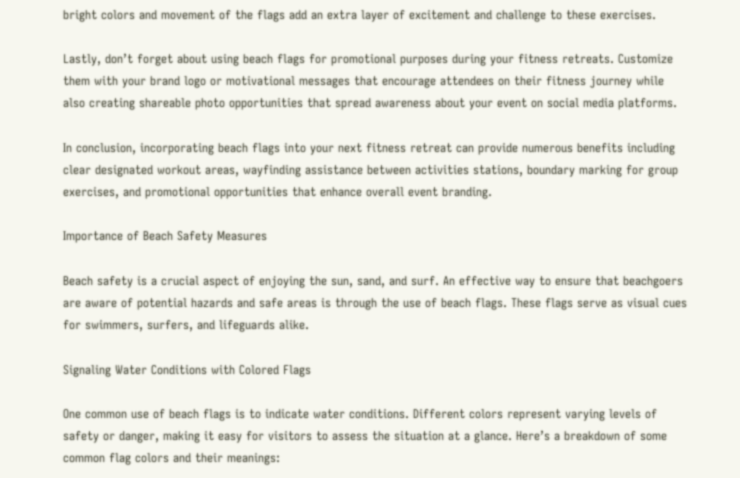bright colors and movement of the flags add an extra layer of excitement and challenge to these exercises.

Lastly, don’t forget about using beach flags for promotional purposes during your fitness retreats. Customize them with your brand logo or motivational messages that encourage attendees on their fitness journey while also creating shareable photo opportunities that spread awareness about your event on social media platforms.

In conclusion, incorporating beach flags into your next fitness retreat can provide numerous benefits including clear designated workout areas, wayfinding assistance between activities stations, boundary marking for group exercises, and promotional opportunities that enhance overall event branding.

Importance of Beach Safety Measures

Beach safety is a crucial aspect of enjoying the sun, sand, and surf. An effective way to ensure that beachgoers are aware of potential hazards and safe areas is through the use of beach flags. These flags serve as visual cues for swimmers, surfers, and lifeguards alike.

Signaling Water Conditions with Colored Flags

One common use of beach flags is to indicate water conditions. Different colors represent varying levels of safety or danger, making it easy for visitors to assess the situation at a glance. Here’s a breakdown of some common flag colors and their meanings: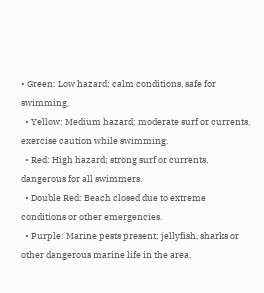• Green: Low hazard; calm conditions, safe for swimming.
  • Yellow: Medium hazard; moderate surf or currents, exercise caution while swimming.
  • Red: High hazard; strong surf or currents, dangerous for all swimmers.
  • Double Red: Beach closed due to extreme conditions or other emergencies.
  • Purple: Marine pests present; jellyfish, sharks or other dangerous marine life in the area.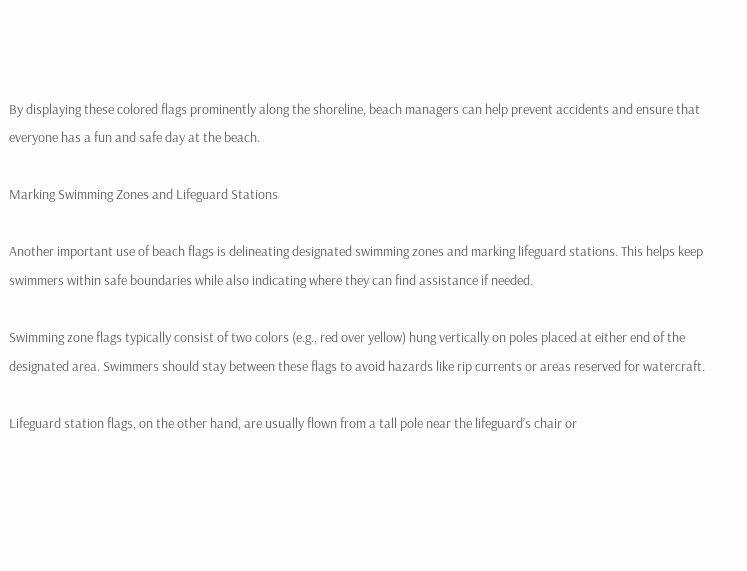By displaying these colored flags prominently along the shoreline, beach managers can help prevent accidents and ensure that everyone has a fun and safe day at the beach.

Marking Swimming Zones and Lifeguard Stations

Another important use of beach flags is delineating designated swimming zones and marking lifeguard stations. This helps keep swimmers within safe boundaries while also indicating where they can find assistance if needed.

Swimming zone flags typically consist of two colors (e.g., red over yellow) hung vertically on poles placed at either end of the designated area. Swimmers should stay between these flags to avoid hazards like rip currents or areas reserved for watercraft.

Lifeguard station flags, on the other hand, are usually flown from a tall pole near the lifeguard’s chair or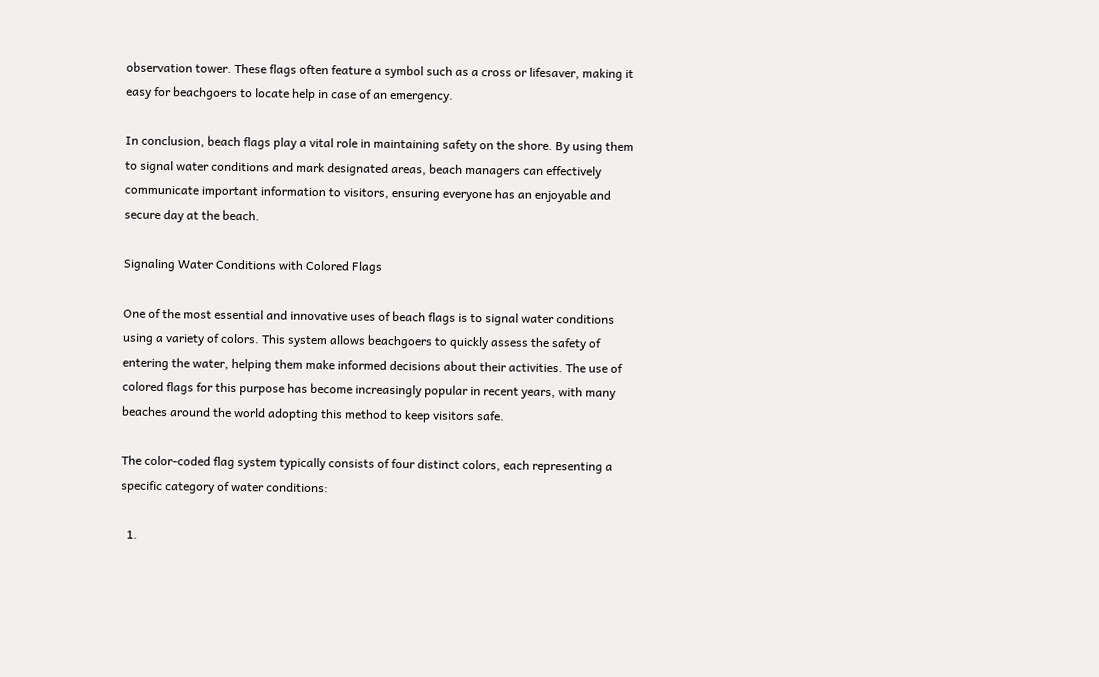observation tower. These flags often feature a symbol such as a cross or lifesaver, making it easy for beachgoers to locate help in case of an emergency.

In conclusion, beach flags play a vital role in maintaining safety on the shore. By using them to signal water conditions and mark designated areas, beach managers can effectively communicate important information to visitors, ensuring everyone has an enjoyable and secure day at the beach.

Signaling Water Conditions with Colored Flags

One of the most essential and innovative uses of beach flags is to signal water conditions using a variety of colors. This system allows beachgoers to quickly assess the safety of entering the water, helping them make informed decisions about their activities. The use of colored flags for this purpose has become increasingly popular in recent years, with many beaches around the world adopting this method to keep visitors safe.

The color-coded flag system typically consists of four distinct colors, each representing a specific category of water conditions:

  1.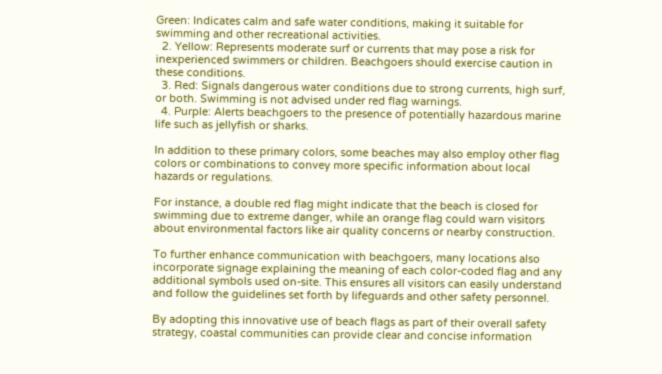Green: Indicates calm and safe water conditions, making it suitable for swimming and other recreational activities.
  2. Yellow: Represents moderate surf or currents that may pose a risk for inexperienced swimmers or children. Beachgoers should exercise caution in these conditions.
  3. Red: Signals dangerous water conditions due to strong currents, high surf, or both. Swimming is not advised under red flag warnings.
  4. Purple: Alerts beachgoers to the presence of potentially hazardous marine life such as jellyfish or sharks.

In addition to these primary colors, some beaches may also employ other flag colors or combinations to convey more specific information about local hazards or regulations.

For instance, a double red flag might indicate that the beach is closed for swimming due to extreme danger, while an orange flag could warn visitors about environmental factors like air quality concerns or nearby construction.

To further enhance communication with beachgoers, many locations also incorporate signage explaining the meaning of each color-coded flag and any additional symbols used on-site. This ensures all visitors can easily understand and follow the guidelines set forth by lifeguards and other safety personnel.

By adopting this innovative use of beach flags as part of their overall safety strategy, coastal communities can provide clear and concise information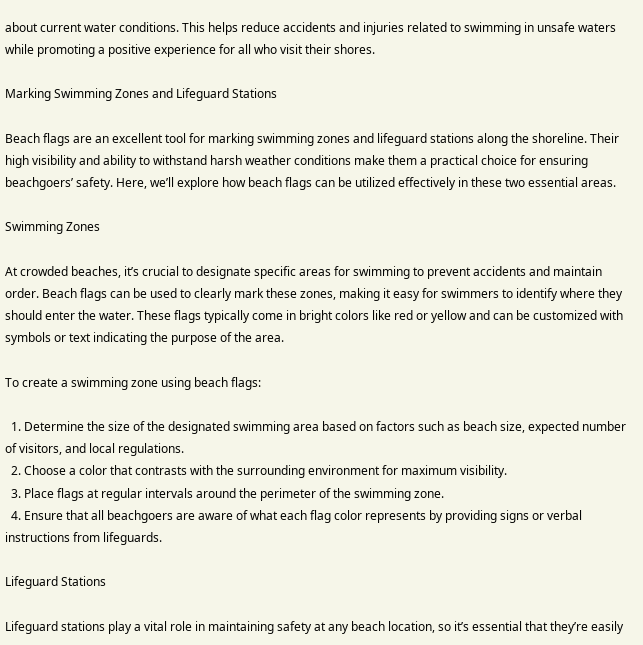about current water conditions. This helps reduce accidents and injuries related to swimming in unsafe waters while promoting a positive experience for all who visit their shores.

Marking Swimming Zones and Lifeguard Stations

Beach flags are an excellent tool for marking swimming zones and lifeguard stations along the shoreline. Their high visibility and ability to withstand harsh weather conditions make them a practical choice for ensuring beachgoers’ safety. Here, we’ll explore how beach flags can be utilized effectively in these two essential areas.

Swimming Zones

At crowded beaches, it’s crucial to designate specific areas for swimming to prevent accidents and maintain order. Beach flags can be used to clearly mark these zones, making it easy for swimmers to identify where they should enter the water. These flags typically come in bright colors like red or yellow and can be customized with symbols or text indicating the purpose of the area.

To create a swimming zone using beach flags:

  1. Determine the size of the designated swimming area based on factors such as beach size, expected number of visitors, and local regulations.
  2. Choose a color that contrasts with the surrounding environment for maximum visibility.
  3. Place flags at regular intervals around the perimeter of the swimming zone.
  4. Ensure that all beachgoers are aware of what each flag color represents by providing signs or verbal instructions from lifeguards.

Lifeguard Stations

Lifeguard stations play a vital role in maintaining safety at any beach location, so it’s essential that they’re easily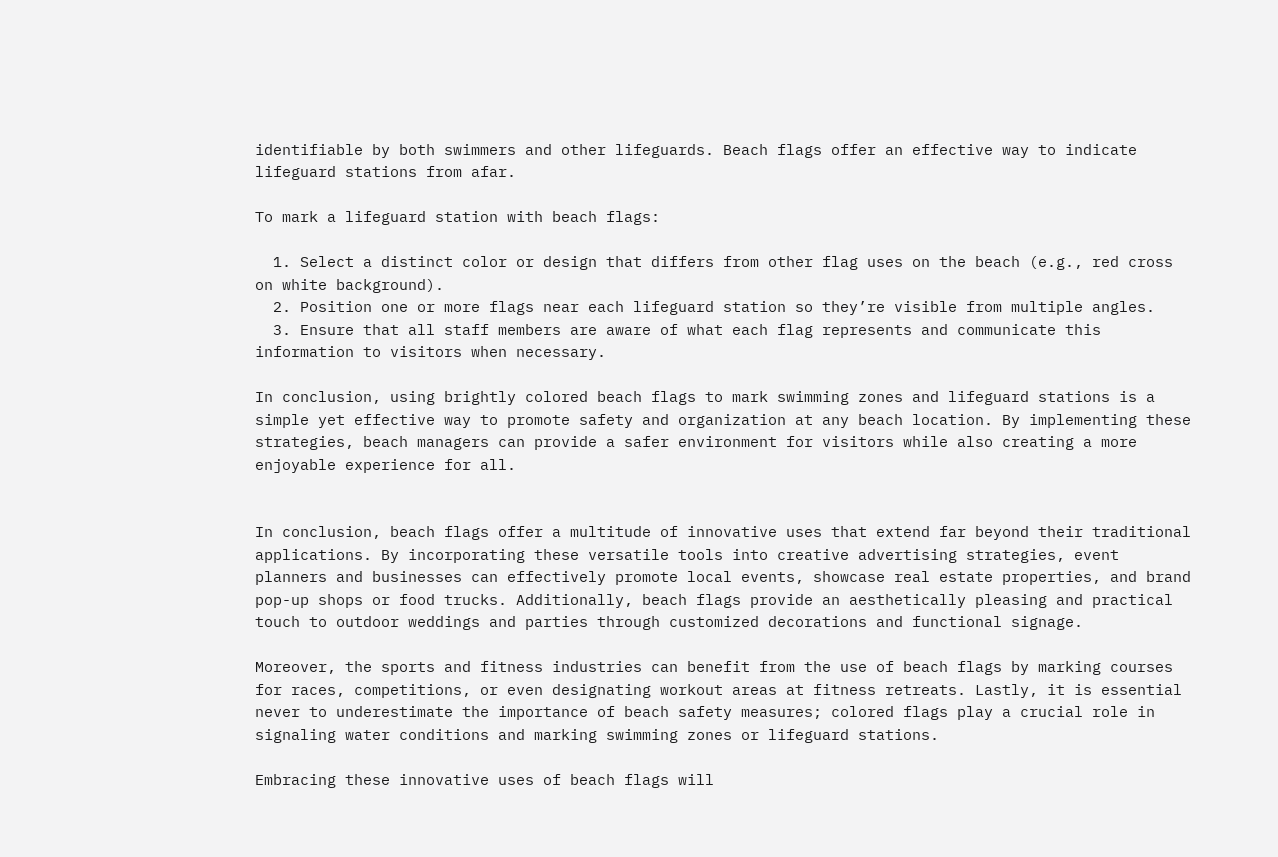identifiable by both swimmers and other lifeguards. Beach flags offer an effective way to indicate lifeguard stations from afar.

To mark a lifeguard station with beach flags:

  1. Select a distinct color or design that differs from other flag uses on the beach (e.g., red cross on white background).
  2. Position one or more flags near each lifeguard station so they’re visible from multiple angles.
  3. Ensure that all staff members are aware of what each flag represents and communicate this information to visitors when necessary.

In conclusion, using brightly colored beach flags to mark swimming zones and lifeguard stations is a simple yet effective way to promote safety and organization at any beach location. By implementing these strategies, beach managers can provide a safer environment for visitors while also creating a more enjoyable experience for all.


In conclusion, beach flags offer a multitude of innovative uses that extend far beyond their traditional applications. By incorporating these versatile tools into creative advertising strategies, event planners and businesses can effectively promote local events, showcase real estate properties, and brand pop-up shops or food trucks. Additionally, beach flags provide an aesthetically pleasing and practical touch to outdoor weddings and parties through customized decorations and functional signage.

Moreover, the sports and fitness industries can benefit from the use of beach flags by marking courses for races, competitions, or even designating workout areas at fitness retreats. Lastly, it is essential never to underestimate the importance of beach safety measures; colored flags play a crucial role in signaling water conditions and marking swimming zones or lifeguard stations.

Embracing these innovative uses of beach flags will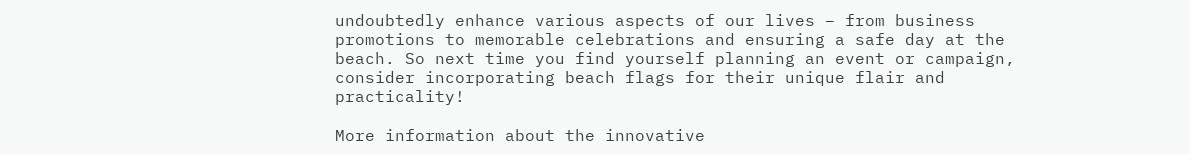undoubtedly enhance various aspects of our lives – from business promotions to memorable celebrations and ensuring a safe day at the beach. So next time you find yourself planning an event or campaign, consider incorporating beach flags for their unique flair and practicality!

More information about the innovative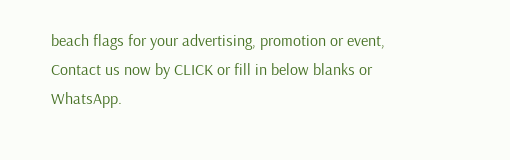beach flags for your advertising, promotion or event, Contact us now by CLICK or fill in below blanks or WhatsApp.